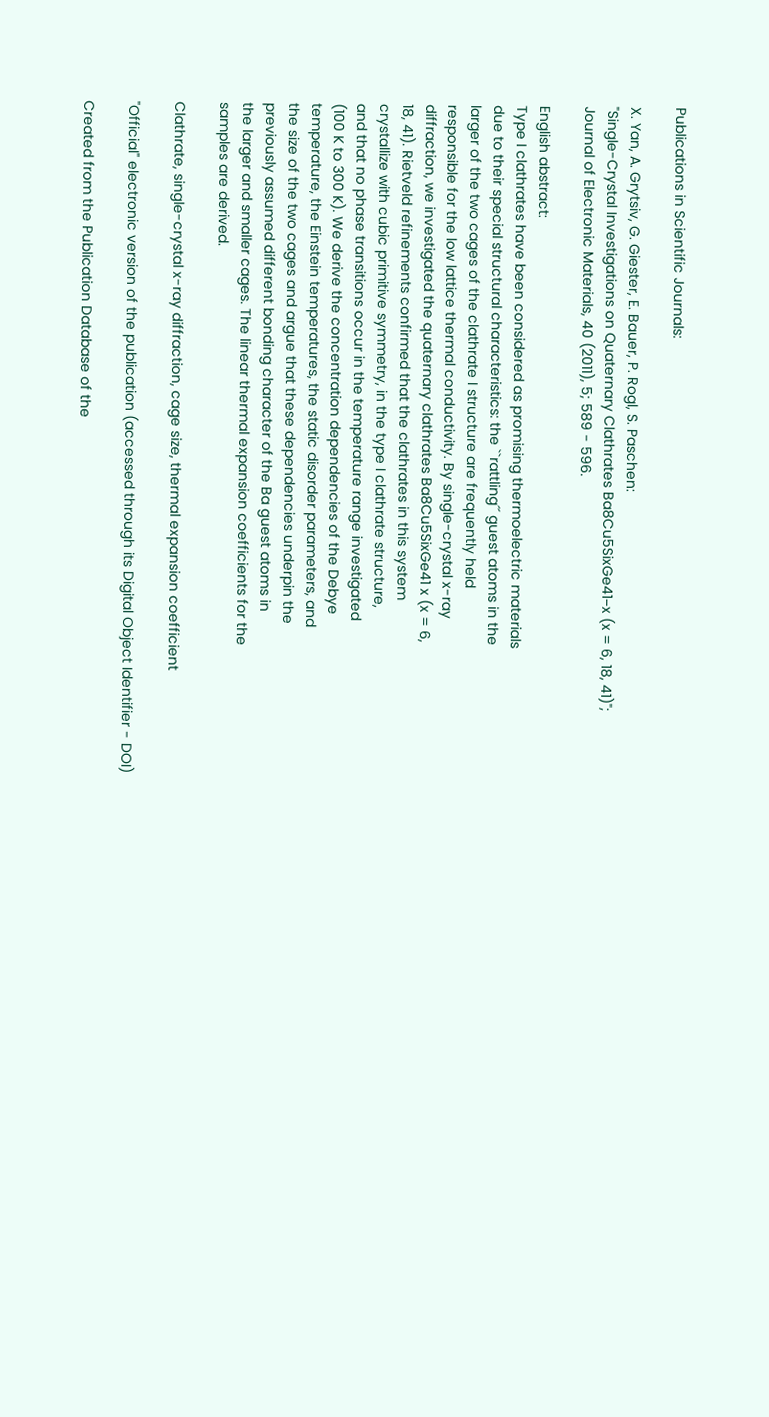Publications in Scientific Journals:

X. Yan, A. Grytsiv, G. Giester, E. Bauer, P. Rogl, S. Paschen:
"Single-Crystal Investigations on Quaternary Clathrates Ba8Cu5SixGe41−x (x = 6, 18, 41)";
Journal of Electronic Materials, 40 (2011), 5; 589 - 596.

English abstract:
Type I clathrates have been considered as promising thermoelectric materials
due to their special structural characteristics: the ``rattling´´ guest atoms in the
larger of the two cages of the clathrate I structure are frequently held
responsible for the low lattice thermal conductivity. By single-crystal x-ray
diffraction, we investigated the quaternary clathrates Ba8Cu5SixGe41 x (x = 6,
18, 41). Rietveld refinements confirmed that the clathrates in this system
crystallize with cubic primitive symmetry, in the type I clathrate structure,
and that no phase transitions occur in the temperature range investigated
(100 K to 300 K). We derive the concentration dependencies of the Debye
temperature, the Einstein temperatures, the static disorder parameters, and
the size of the two cages and argue that these dependencies underpin the
previously assumed different bonding character of the Ba guest atoms in
the larger and smaller cages. The linear thermal expansion coefficients for the
samples are derived.

Clathrate, single-crystal x-ray diffraction, cage size, thermal expansion coefficient

"Official" electronic version of the publication (accessed through its Digital Object Identifier - DOI)

Created from the Publication Database of the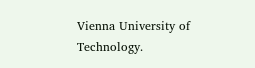Vienna University of Technology.